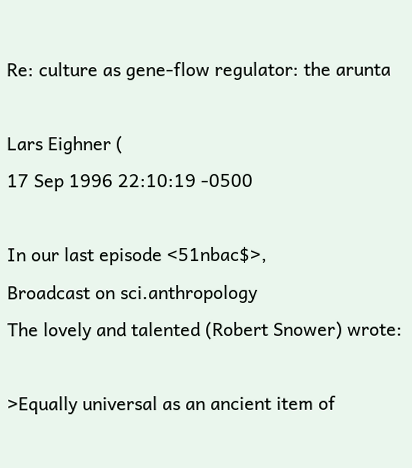Re: culture as gene-flow regulator: the arunta

Lars Eighner (
17 Sep 1996 22:10:19 -0500

In our last episode <51nbac$>,
Broadcast on sci.anthropology
The lovely and talented (Robert Snower) wrote:

>Equally universal as an ancient item of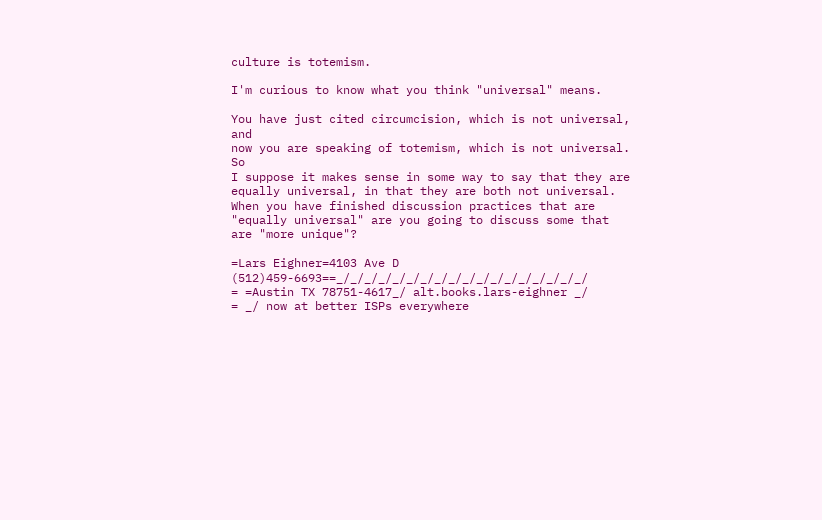culture is totemism.

I'm curious to know what you think "universal" means.

You have just cited circumcision, which is not universal, and
now you are speaking of totemism, which is not universal. So
I suppose it makes sense in some way to say that they are
equally universal, in that they are both not universal.
When you have finished discussion practices that are
"equally universal" are you going to discuss some that
are "more unique"?

=Lars Eighner=4103 Ave D (512)459-6693==_/_/_/_/_/_/_/_/_/_/_/_/_/_/_/_/_/_/
= =Austin TX 78751-4617_/ alt.books.lars-eighner _/
= _/ now at better ISPs everywhere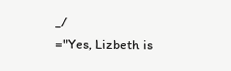_/
="Yes, Lizbeth is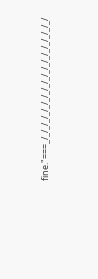fine."===_/_/_/_/_/_/_/_/_/_/_/_/_/_/_/_/_/_/